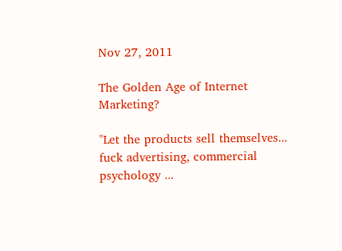Nov 27, 2011

The Golden Age of Internet Marketing?

"Let the products sell themselves... fuck advertising, commercial psychology ...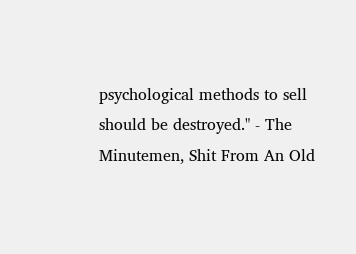psychological methods to sell should be destroyed." - The Minutemen, Shit From An Old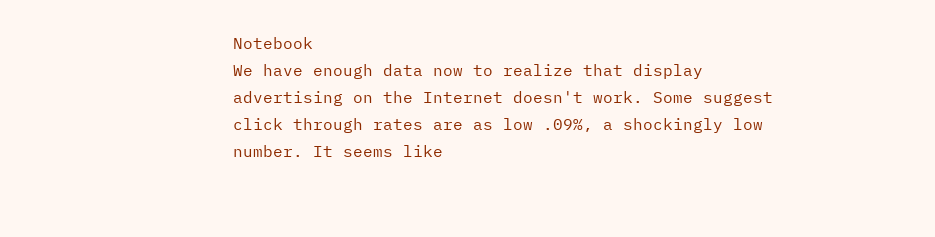Notebook
We have enough data now to realize that display advertising on the Internet doesn't work. Some suggest click through rates are as low .09%, a shockingly low number. It seems like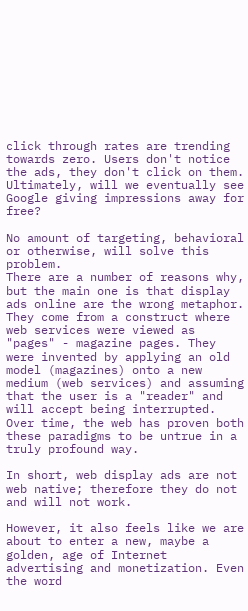click through rates are trending towards zero. Users don't notice the ads, they don't click on them. Ultimately, will we eventually see Google giving impressions away for free?

No amount of targeting, behavioral or otherwise, will solve this problem.
There are a number of reasons why, but the main one is that display ads online are the wrong metaphor. They come from a construct where web services were viewed as "pages" - magazine pages. They were invented by applying an old model (magazines) onto a new medium (web services) and assuming that the user is a "reader" and will accept being interrupted. Over time, the web has proven both these paradigms to be untrue in a truly profound way.

In short, web display ads are not web native; therefore they do not and will not work.

However, it also feels like we are about to enter a new, maybe a golden, age of Internet advertising and monetization. Even the word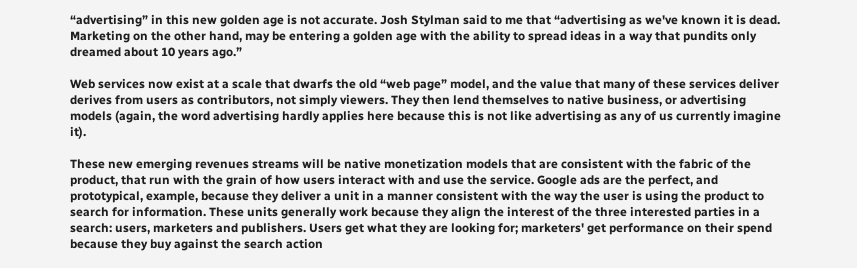“advertising” in this new golden age is not accurate. Josh Stylman said to me that “advertising as we've known it is dead. Marketing on the other hand, may be entering a golden age with the ability to spread ideas in a way that pundits only dreamed about 10 years ago.”

Web services now exist at a scale that dwarfs the old “web page” model, and the value that many of these services deliver derives from users as contributors, not simply viewers. They then lend themselves to native business, or advertising models (again, the word advertising hardly applies here because this is not like advertising as any of us currently imagine it).

These new emerging revenues streams will be native monetization models that are consistent with the fabric of the product, that run with the grain of how users interact with and use the service. Google ads are the perfect, and prototypical, example, because they deliver a unit in a manner consistent with the way the user is using the product to search for information. These units generally work because they align the interest of the three interested parties in a search: users, marketers and publishers. Users get what they are looking for; marketers' get performance on their spend because they buy against the search action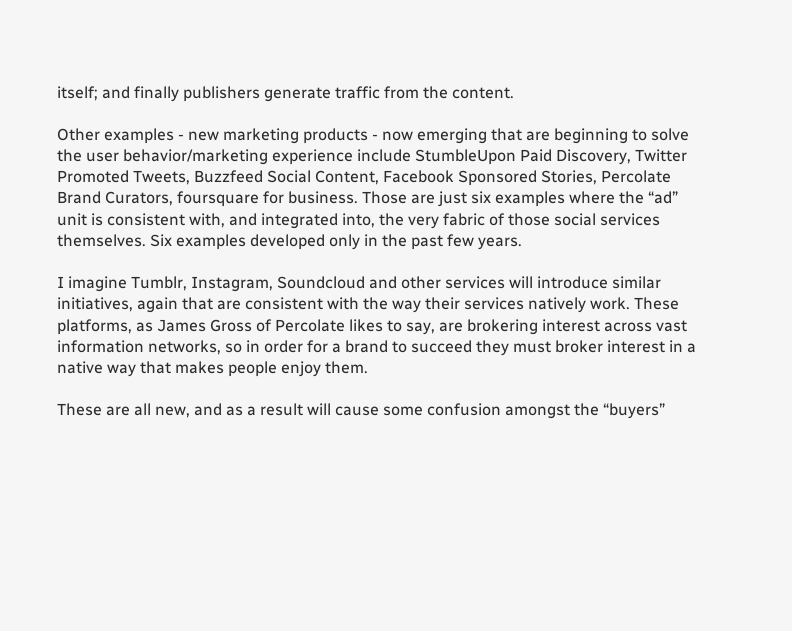itself; and finally publishers generate traffic from the content.

Other examples - new marketing products - now emerging that are beginning to solve the user behavior/marketing experience include StumbleUpon Paid Discovery, Twitter Promoted Tweets, Buzzfeed Social Content, Facebook Sponsored Stories, Percolate Brand Curators, foursquare for business. Those are just six examples where the “ad” unit is consistent with, and integrated into, the very fabric of those social services themselves. Six examples developed only in the past few years.

I imagine Tumblr, Instagram, Soundcloud and other services will introduce similar initiatives, again that are consistent with the way their services natively work. These platforms, as James Gross of Percolate likes to say, are brokering interest across vast information networks, so in order for a brand to succeed they must broker interest in a native way that makes people enjoy them.

These are all new, and as a result will cause some confusion amongst the “buyers”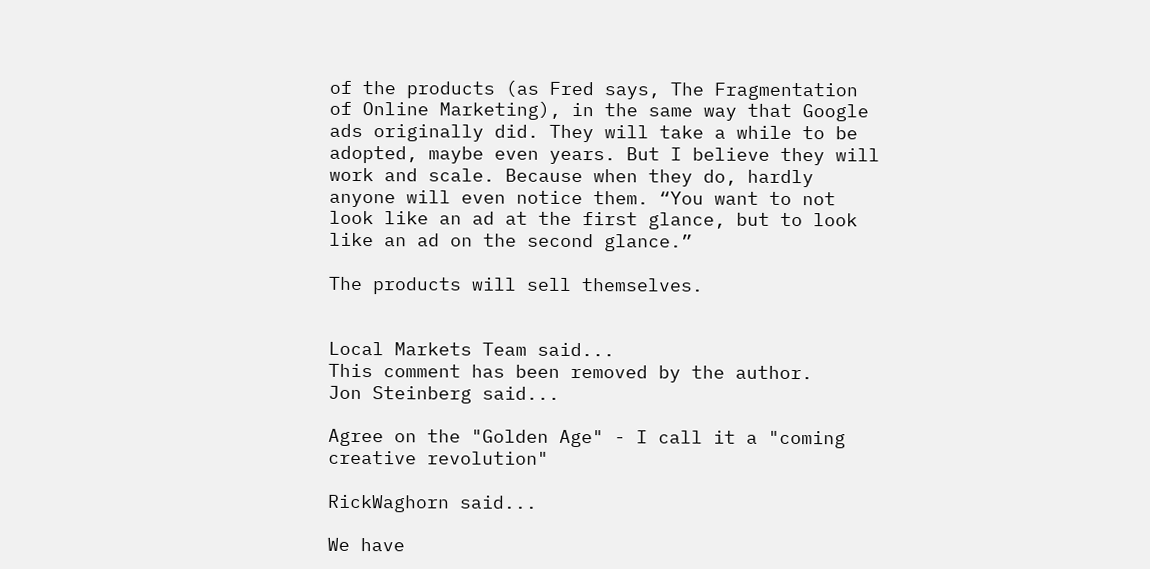of the products (as Fred says, The Fragmentation of Online Marketing), in the same way that Google ads originally did. They will take a while to be adopted, maybe even years. But I believe they will work and scale. Because when they do, hardly anyone will even notice them. “You want to not look like an ad at the first glance, but to look like an ad on the second glance.”

The products will sell themselves.


Local Markets Team said...
This comment has been removed by the author.
Jon Steinberg said...

Agree on the "Golden Age" - I call it a "coming creative revolution"

RickWaghorn said...

We have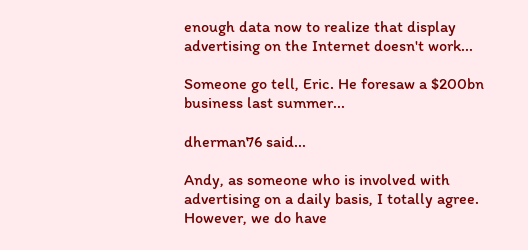enough data now to realize that display advertising on the Internet doesn't work...

Someone go tell, Eric. He foresaw a $200bn business last summer...

dherman76 said...

Andy, as someone who is involved with advertising on a daily basis, I totally agree. However, we do have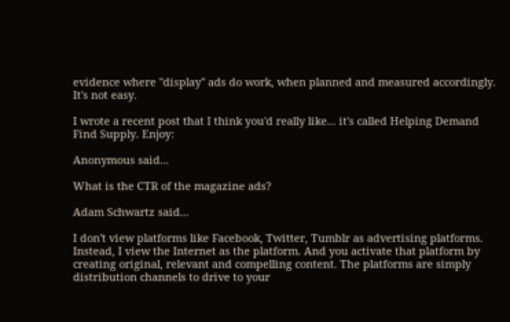evidence where "display" ads do work, when planned and measured accordingly. It's not easy.

I wrote a recent post that I think you'd really like... it's called Helping Demand Find Supply. Enjoy:

Anonymous said...

What is the CTR of the magazine ads?

Adam Schwartz said...

I don't view platforms like Facebook, Twitter, Tumblr as advertising platforms. Instead, I view the Internet as the platform. And you activate that platform by creating original, relevant and compelling content. The platforms are simply distribution channels to drive to your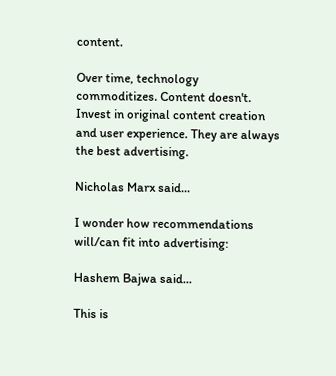content.

Over time, technology commoditizes. Content doesn't.
Invest in original content creation and user experience. They are always the best advertising.

Nicholas Marx said...

I wonder how recommendations will/can fit into advertising:

Hashem Bajwa said...

This is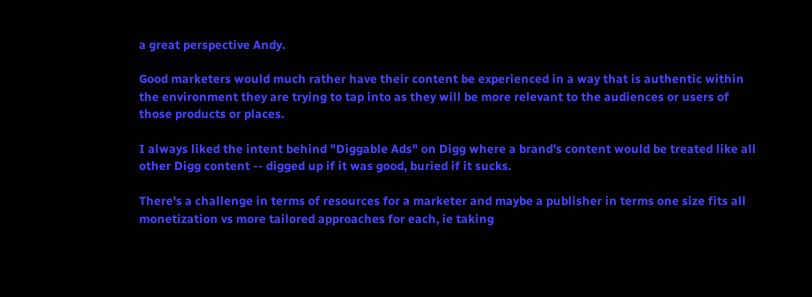a great perspective Andy.

Good marketers would much rather have their content be experienced in a way that is authentic within the environment they are trying to tap into as they will be more relevant to the audiences or users of those products or places.

I always liked the intent behind "Diggable Ads" on Digg where a brand's content would be treated like all other Digg content -- digged up if it was good, buried if it sucks.

There's a challenge in terms of resources for a marketer and maybe a publisher in terms one size fits all monetization vs more tailored approaches for each, ie taking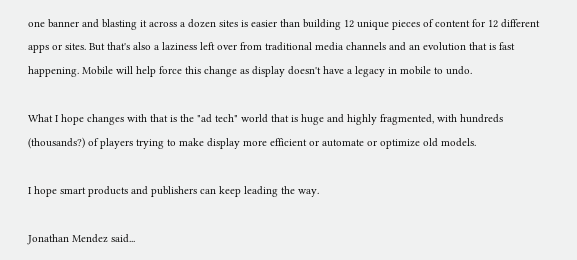one banner and blasting it across a dozen sites is easier than building 12 unique pieces of content for 12 different apps or sites. But that's also a laziness left over from traditional media channels and an evolution that is fast happening. Mobile will help force this change as display doesn't have a legacy in mobile to undo.

What I hope changes with that is the "ad tech" world that is huge and highly fragmented, with hundreds (thousands?) of players trying to make display more efficient or automate or optimize old models.

I hope smart products and publishers can keep leading the way.

Jonathan Mendez said...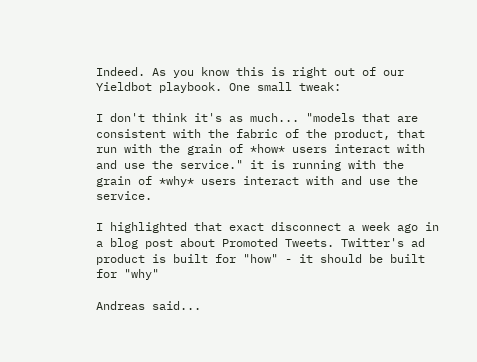Indeed. As you know this is right out of our Yieldbot playbook. One small tweak:

I don't think it's as much... "models that are consistent with the fabric of the product, that run with the grain of *how* users interact with and use the service." it is running with the grain of *why* users interact with and use the service.

I highlighted that exact disconnect a week ago in a blog post about Promoted Tweets. Twitter's ad product is built for "how" - it should be built for "why"

Andreas said...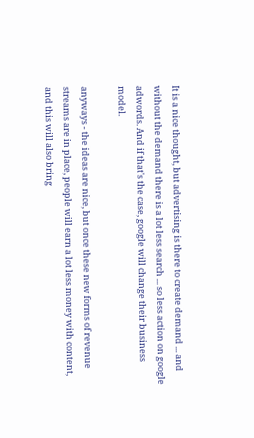It is a nice thought, but advertising is there to create demand ... and without the demand there is a lot less search ... so less action on google adwords. And if that's the case, google will change their business model.

anyways - the ideas are nice, but once these new forms of revenue streams are in place, people will earn a lot less money with content, and this will also bring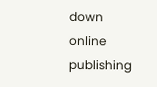down online publishing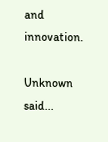and innovation.

Unknown said...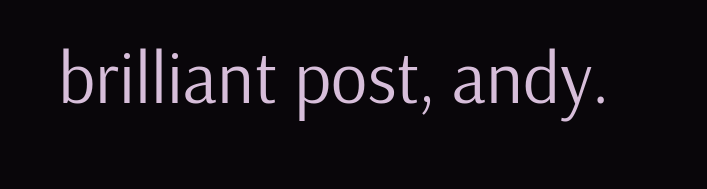brilliant post, andy.